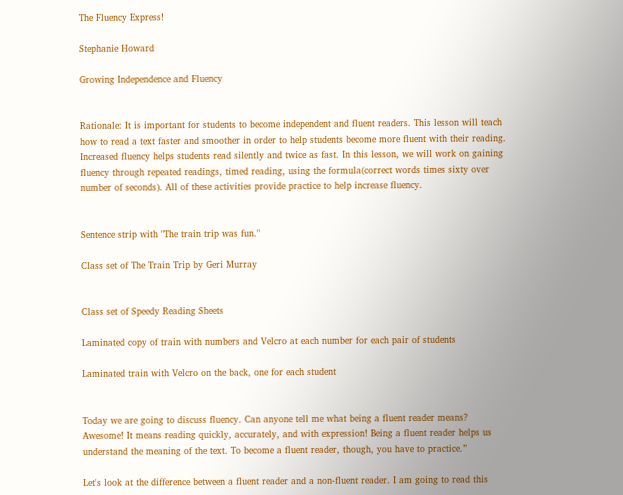The Fluency Express!

Stephanie Howard

Growing Independence and Fluency


Rationale: It is important for students to become independent and fluent readers. This lesson will teach how to read a text faster and smoother in order to help students become more fluent with their reading. Increased fluency helps students read silently and twice as fast. In this lesson, we will work on gaining fluency through repeated readings, timed reading, using the formula(correct words times sixty over number of seconds). All of these activities provide practice to help increase fluency.


Sentence strip with "The train trip was fun."

Class set of The Train Trip by Geri Murray


Class set of Speedy Reading Sheets

Laminated copy of train with numbers and Velcro at each number for each pair of students

Laminated train with Velcro on the back, one for each student


Today we are going to discuss fluency. Can anyone tell me what being a fluent reader means? Awesome! It means reading quickly, accurately, and with expression! Being a fluent reader helps us understand the meaning of the text. To become a fluent reader, though, you have to practice.”

Let's look at the difference between a fluent reader and a non-fluent reader. I am going to read this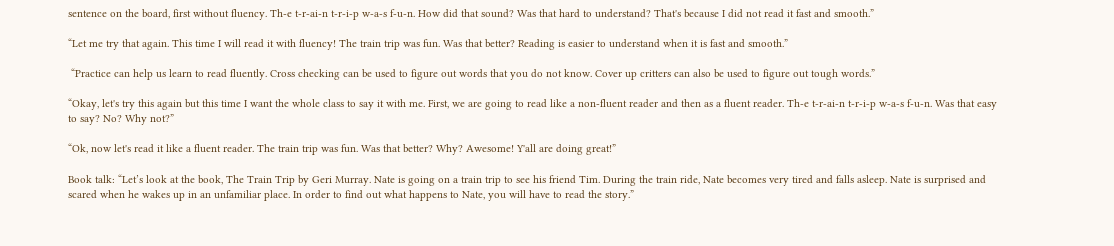sentence on the board, first without fluency. Th-e t-r-ai-n t-r-i-p w-a-s f-u-n. How did that sound? Was that hard to understand? That's because I did not read it fast and smooth.”

“Let me try that again. This time I will read it with fluency! The train trip was fun. Was that better? Reading is easier to understand when it is fast and smooth.”

 “Practice can help us learn to read fluently. Cross checking can be used to figure out words that you do not know. Cover up critters can also be used to figure out tough words.”

“Okay, let's try this again but this time I want the whole class to say it with me. First, we are going to read like a non-fluent reader and then as a fluent reader. Th-e t-r-ai-n t-r-i-p w-a-s f-u-n. Was that easy to say? No? Why not?”

“Ok, now let's read it like a fluent reader. The train trip was fun. Was that better? Why? Awesome! Y'all are doing great!”

Book talk: “Let’s look at the book, The Train Trip by Geri Murray. Nate is going on a train trip to see his friend Tim. During the train ride, Nate becomes very tired and falls asleep. Nate is surprised and scared when he wakes up in an unfamiliar place. In order to find out what happens to Nate, you will have to read the story.”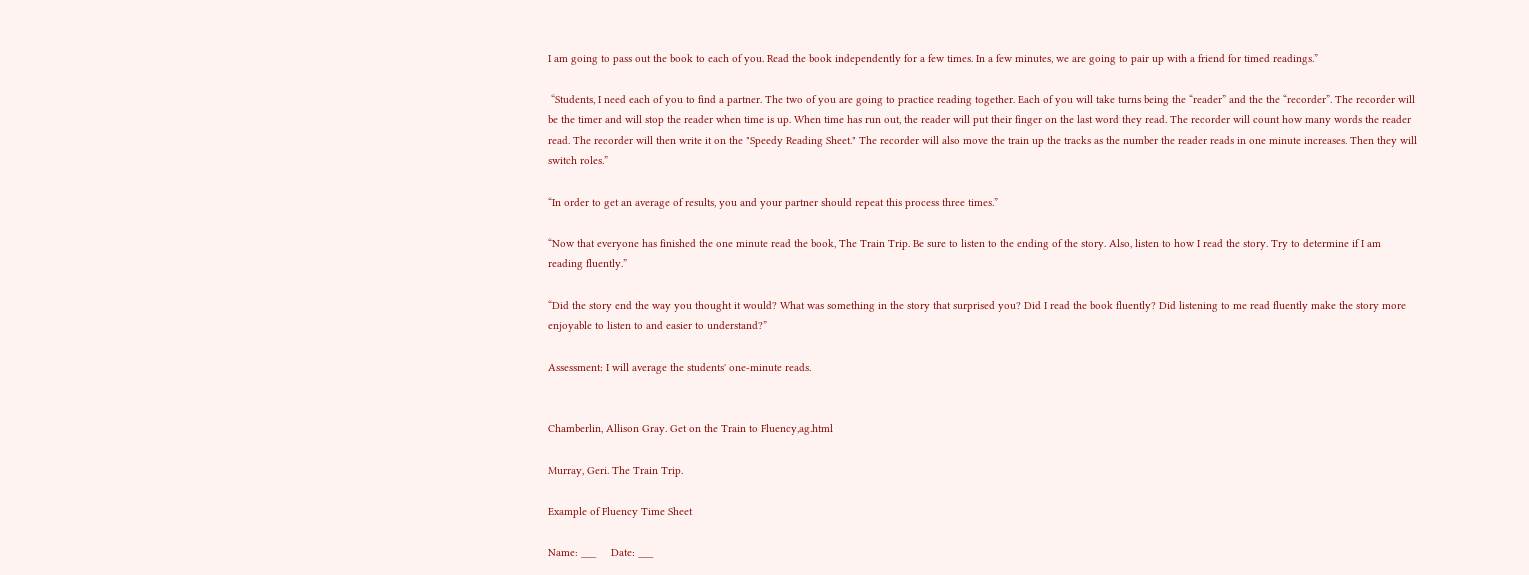I am going to pass out the book to each of you. Read the book independently for a few times. In a few minutes, we are going to pair up with a friend for timed readings.”

 “Students, I need each of you to find a partner. The two of you are going to practice reading together. Each of you will take turns being the “reader” and the the “recorder”. The recorder will be the timer and will stop the reader when time is up. When time has run out, the reader will put their finger on the last word they read. The recorder will count how many words the reader read. The recorder will then write it on the "Speedy Reading Sheet." The recorder will also move the train up the tracks as the number the reader reads in one minute increases. Then they will switch roles.”

“In order to get an average of results, you and your partner should repeat this process three times.”

“Now that everyone has finished the one minute read the book, The Train Trip. Be sure to listen to the ending of the story. Also, listen to how I read the story. Try to determine if I am reading fluently.”

“Did the story end the way you thought it would? What was something in the story that surprised you? Did I read the book fluently? Did listening to me read fluently make the story more enjoyable to listen to and easier to understand?”

Assessment: I will average the students' one-minute reads.


Chamberlin, Allison Gray. Get on the Train to Fluency,ag.html

Murray, Geri. The Train Trip.

Example of Fluency Time Sheet

Name: ___     Date: ___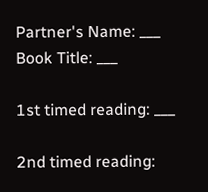Partner's Name: ___    Book Title: ___

1st timed reading: ___

2nd timed reading: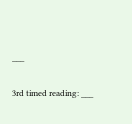___

3rd timed reading: ___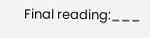Final reading:___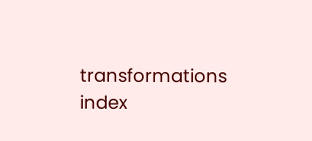transformations index